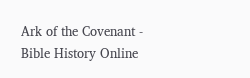Ark of the Covenant - Bible History Online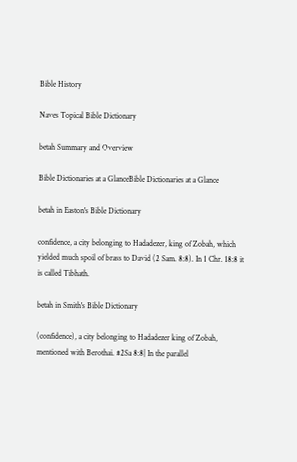Bible History

Naves Topical Bible Dictionary

betah Summary and Overview

Bible Dictionaries at a GlanceBible Dictionaries at a Glance

betah in Easton's Bible Dictionary

confidence, a city belonging to Hadadezer, king of Zobah, which yielded much spoil of brass to David (2 Sam. 8:8). In 1 Chr. 18:8 it is called Tibhath.

betah in Smith's Bible Dictionary

(confidence), a city belonging to Hadadezer king of Zobah, mentioned with Berothai. #2Sa 8:8| In the parallel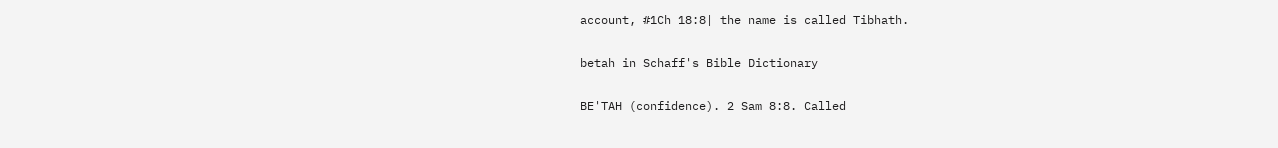account, #1Ch 18:8| the name is called Tibhath.

betah in Schaff's Bible Dictionary

BE'TAH (confidence). 2 Sam 8:8. Called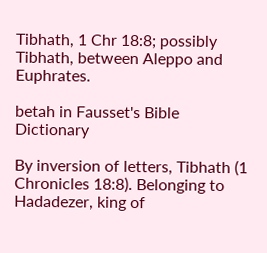Tibhath, 1 Chr 18:8; possibly Tibhath, between Aleppo and Euphrates.

betah in Fausset's Bible Dictionary

By inversion of letters, Tibhath (1 Chronicles 18:8). Belonging to Hadadezer, king of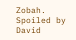Zobah. Spoiled by David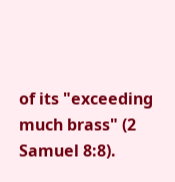of its "exceeding much brass" (2 Samuel 8:8).